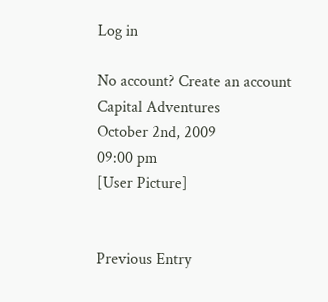Log in

No account? Create an account
Capital Adventures
October 2nd, 2009
09:00 pm
[User Picture]


Previous Entry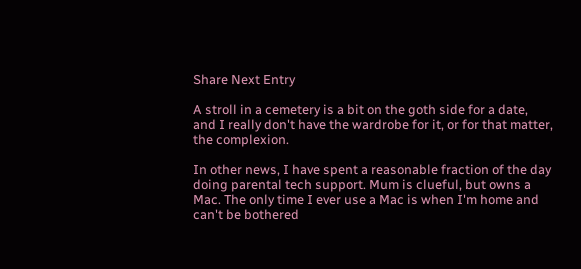Share Next Entry

A stroll in a cemetery is a bit on the goth side for a date, and I really don't have the wardrobe for it, or for that matter, the complexion.

In other news, I have spent a reasonable fraction of the day doing parental tech support. Mum is clueful, but owns a Mac. The only time I ever use a Mac is when I'm home and can't be bothered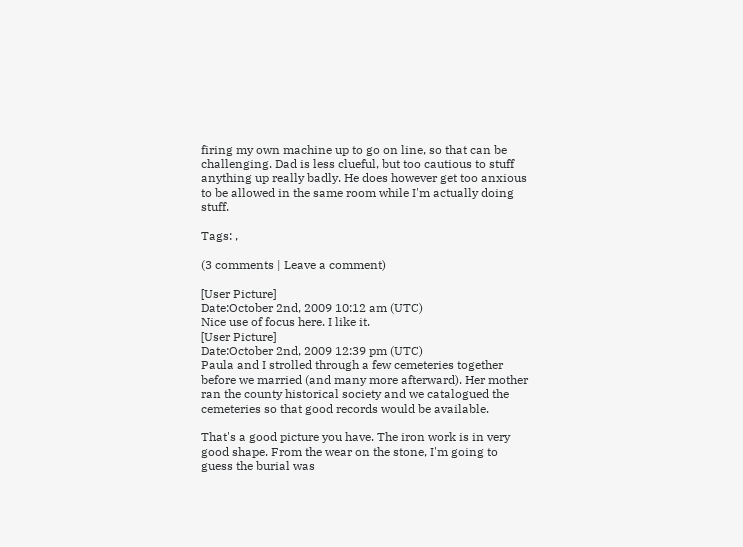firing my own machine up to go on line, so that can be challenging. Dad is less clueful, but too cautious to stuff anything up really badly. He does however get too anxious to be allowed in the same room while I'm actually doing stuff.

Tags: ,

(3 comments | Leave a comment)

[User Picture]
Date:October 2nd, 2009 10:12 am (UTC)
Nice use of focus here. I like it.
[User Picture]
Date:October 2nd, 2009 12:39 pm (UTC)
Paula and I strolled through a few cemeteries together before we married (and many more afterward). Her mother ran the county historical society and we catalogued the cemeteries so that good records would be available.

That's a good picture you have. The iron work is in very good shape. From the wear on the stone, I'm going to guess the burial was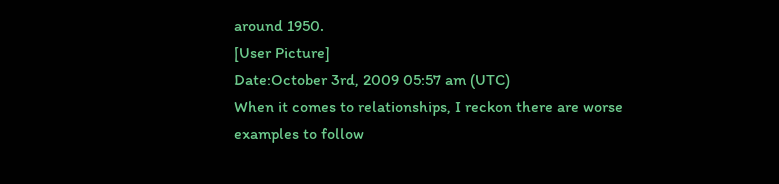around 1950.
[User Picture]
Date:October 3rd, 2009 05:57 am (UTC)
When it comes to relationships, I reckon there are worse examples to follow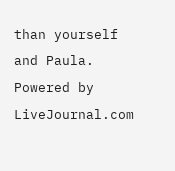than yourself and Paula.
Powered by LiveJournal.com